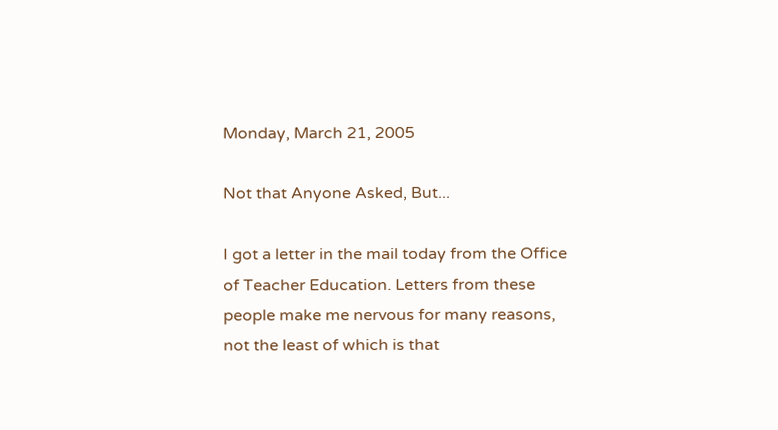Monday, March 21, 2005

Not that Anyone Asked, But...

I got a letter in the mail today from the Office of Teacher Education. Letters from these people make me nervous for many reasons, not the least of which is that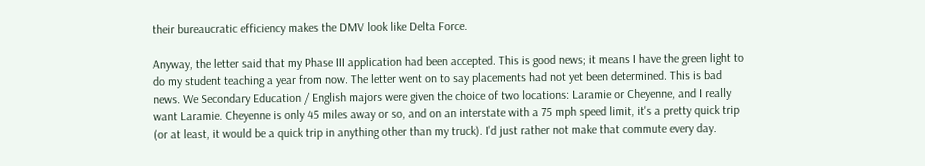their bureaucratic efficiency makes the DMV look like Delta Force.

Anyway, the letter said that my Phase III application had been accepted. This is good news; it means I have the green light to do my student teaching a year from now. The letter went on to say placements had not yet been determined. This is bad news. We Secondary Education / English majors were given the choice of two locations: Laramie or Cheyenne, and I really want Laramie. Cheyenne is only 45 miles away or so, and on an interstate with a 75 mph speed limit, it's a pretty quick trip (or at least, it would be a quick trip in anything other than my truck). I'd just rather not make that commute every day.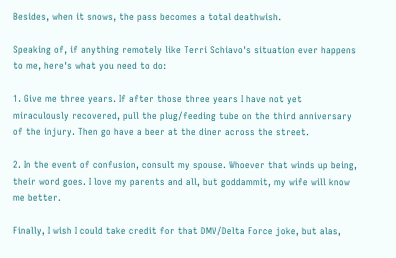Besides, when it snows, the pass becomes a total deathwish.

Speaking of, if anything remotely like Terri Schiavo's situation ever happens to me, here's what you need to do:

1. Give me three years. If after those three years I have not yet miraculously recovered, pull the plug/feeding tube on the third anniversary of the injury. Then go have a beer at the diner across the street.

2. In the event of confusion, consult my spouse. Whoever that winds up being, their word goes. I love my parents and all, but goddammit, my wife will know me better.

Finally, I wish I could take credit for that DMV/Delta Force joke, but alas,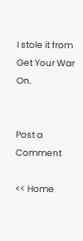I stole it from Get Your War On.


Post a Comment

<< Home